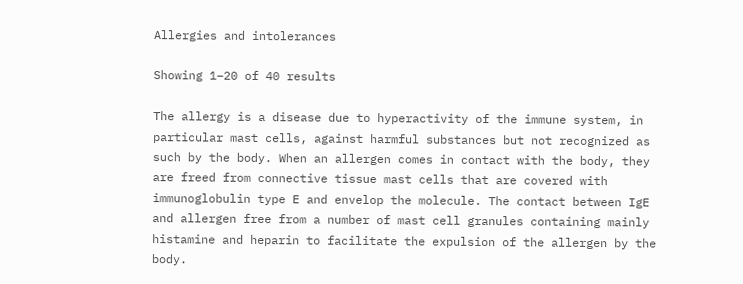Allergies and intolerances

Showing 1–20 of 40 results

The allergy is a disease due to hyperactivity of the immune system, in particular mast cells, against harmful substances but not recognized as such by the body. When an allergen comes in contact with the body, they are freed from connective tissue mast cells that are covered with immunoglobulin type E and envelop the molecule. The contact between IgE and allergen free from a number of mast cell granules containing mainly histamine and heparin to facilitate the expulsion of the allergen by the body.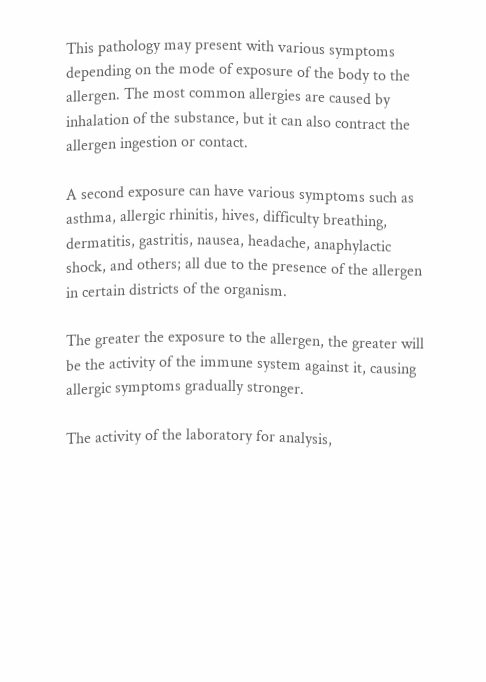This pathology may present with various symptoms depending on the mode of exposure of the body to the allergen. The most common allergies are caused by inhalation of the substance, but it can also contract the allergen ingestion or contact.

A second exposure can have various symptoms such as asthma, allergic rhinitis, hives, difficulty breathing, dermatitis, gastritis, nausea, headache, anaphylactic shock, and others; all due to the presence of the allergen in certain districts of the organism.

The greater the exposure to the allergen, the greater will be the activity of the immune system against it, causing allergic symptoms gradually stronger.

The activity of the laboratory for analysis,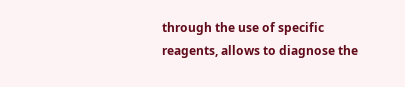through the use of specific reagents, allows to diagnose the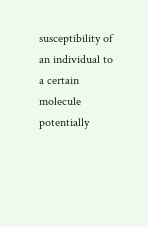susceptibility of an individual to a certain molecule potentially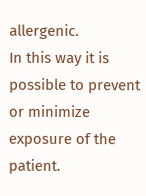allergenic.
In this way it is possible to prevent or minimize exposure of the patient.